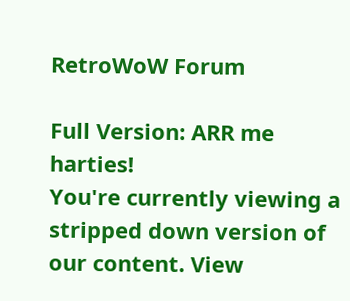RetroWoW Forum

Full Version: ARR me harties!
You're currently viewing a stripped down version of our content. View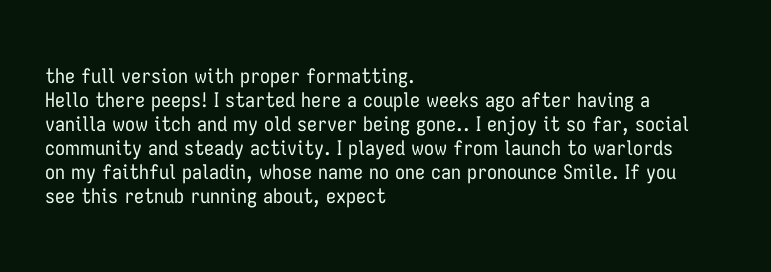the full version with proper formatting.
Hello there peeps! I started here a couple weeks ago after having a vanilla wow itch and my old server being gone.. I enjoy it so far, social community and steady activity. I played wow from launch to warlords on my faithful paladin, whose name no one can pronounce Smile. If you see this retnub running about, expect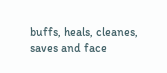buffs, heals, cleanes, saves and face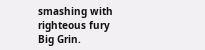smashing with righteous fury Big Grin.